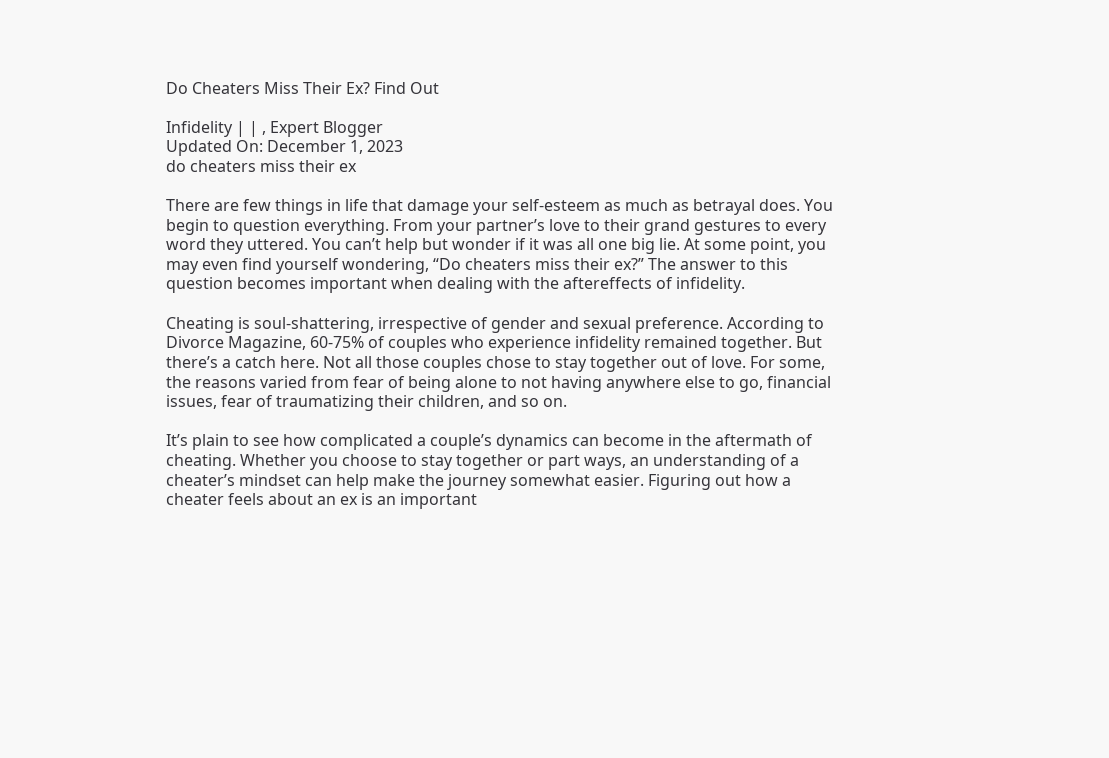Do Cheaters Miss Their Ex? Find Out

Infidelity | | , Expert Blogger
Updated On: December 1, 2023
do cheaters miss their ex

There are few things in life that damage your self-esteem as much as betrayal does. You begin to question everything. From your partner’s love to their grand gestures to every word they uttered. You can’t help but wonder if it was all one big lie. At some point, you may even find yourself wondering, “Do cheaters miss their ex?” The answer to this question becomes important when dealing with the aftereffects of infidelity.

Cheating is soul-shattering, irrespective of gender and sexual preference. According to Divorce Magazine, 60-75% of couples who experience infidelity remained together. But there’s a catch here. Not all those couples chose to stay together out of love. For some, the reasons varied from fear of being alone to not having anywhere else to go, financial issues, fear of traumatizing their children, and so on.

It’s plain to see how complicated a couple’s dynamics can become in the aftermath of cheating. Whether you choose to stay together or part ways, an understanding of a cheater’s mindset can help make the journey somewhat easier. Figuring out how a cheater feels about an ex is an important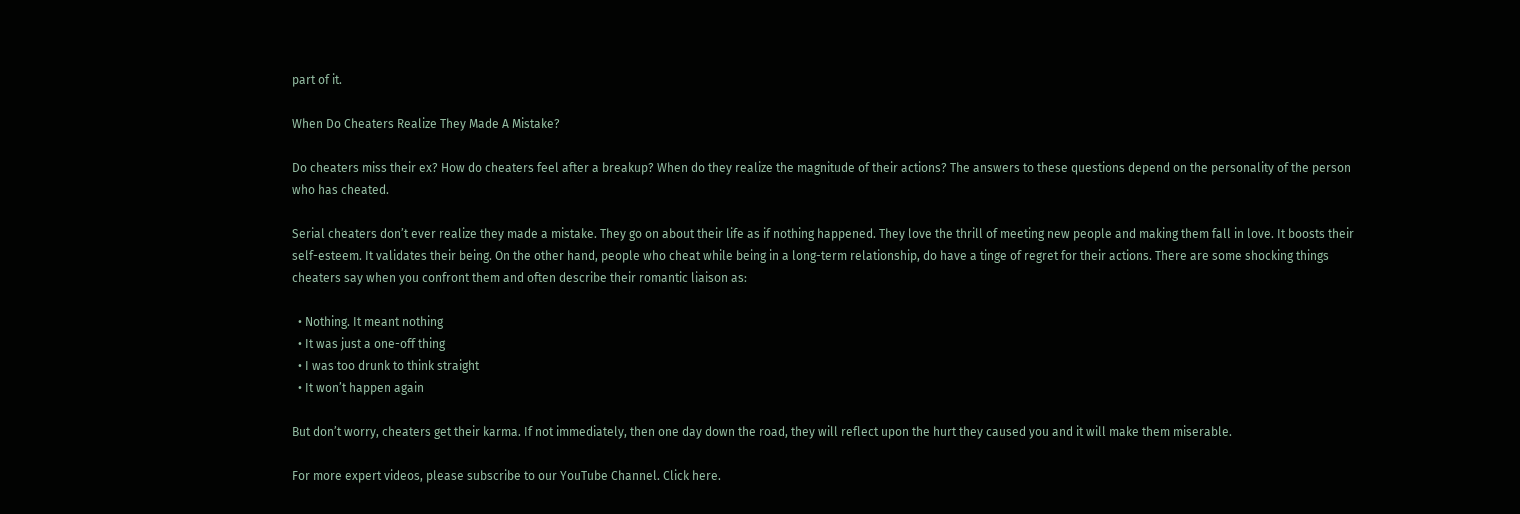part of it.

When Do Cheaters Realize They Made A Mistake?

Do cheaters miss their ex? How do cheaters feel after a breakup? When do they realize the magnitude of their actions? The answers to these questions depend on the personality of the person who has cheated.

Serial cheaters don’t ever realize they made a mistake. They go on about their life as if nothing happened. They love the thrill of meeting new people and making them fall in love. It boosts their self-esteem. It validates their being. On the other hand, people who cheat while being in a long-term relationship, do have a tinge of regret for their actions. There are some shocking things cheaters say when you confront them and often describe their romantic liaison as:

  • Nothing. It meant nothing
  • It was just a one-off thing
  • I was too drunk to think straight
  • It won’t happen again

But don’t worry, cheaters get their karma. If not immediately, then one day down the road, they will reflect upon the hurt they caused you and it will make them miserable.

For more expert videos, please subscribe to our YouTube Channel. Click here.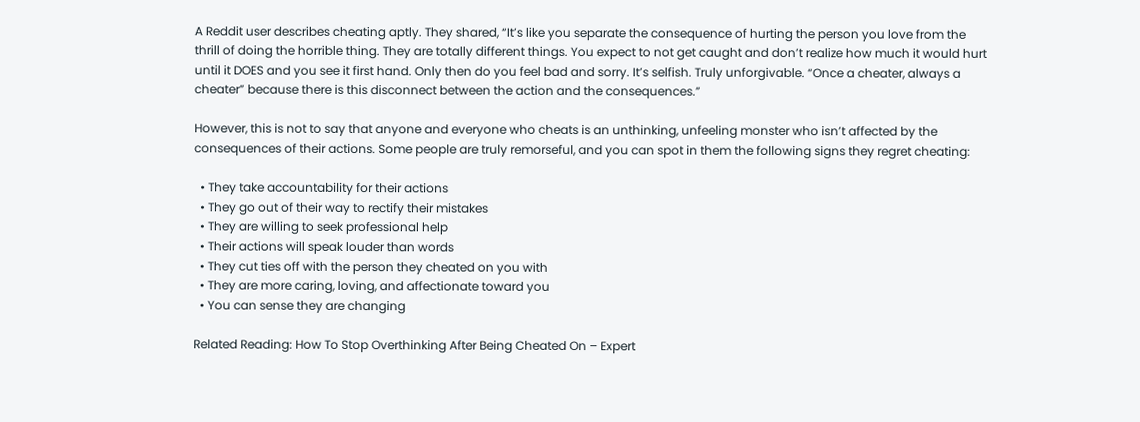A Reddit user describes cheating aptly. They shared, “It’s like you separate the consequence of hurting the person you love from the thrill of doing the horrible thing. They are totally different things. You expect to not get caught and don’t realize how much it would hurt until it DOES and you see it first hand. Only then do you feel bad and sorry. It’s selfish. Truly unforgivable. “Once a cheater, always a cheater” because there is this disconnect between the action and the consequences.”

However, this is not to say that anyone and everyone who cheats is an unthinking, unfeeling monster who isn’t affected by the consequences of their actions. Some people are truly remorseful, and you can spot in them the following signs they regret cheating:

  • They take accountability for their actions
  • They go out of their way to rectify their mistakes
  • They are willing to seek professional help
  • Their actions will speak louder than words
  • They cut ties off with the person they cheated on you with
  • They are more caring, loving, and affectionate toward you
  • You can sense they are changing

Related Reading: How To Stop Overthinking After Being Cheated On – Expert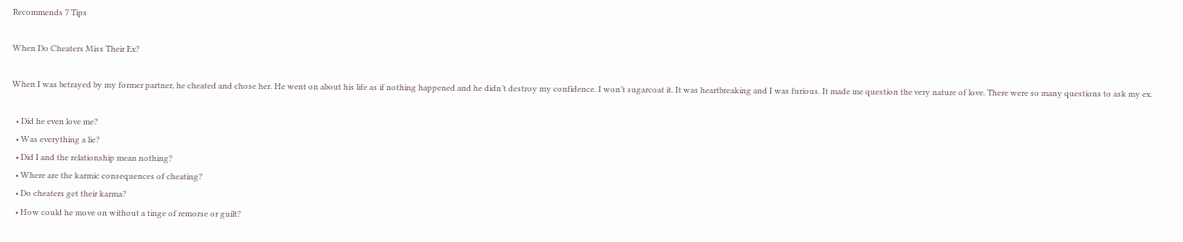Recommends 7 Tips

When Do Cheaters Miss Their Ex?

When I was betrayed by my former partner, he cheated and chose her. He went on about his life as if nothing happened and he didn’t destroy my confidence. I won’t sugarcoat it. It was heartbreaking and I was furious. It made me question the very nature of love. There were so many questions to ask my ex.

  • Did he even love me?
  • Was everything a lie?
  • Did I and the relationship mean nothing?
  • Where are the karmic consequences of cheating?
  • Do cheaters get their karma?
  • How could he move on without a tinge of remorse or guilt?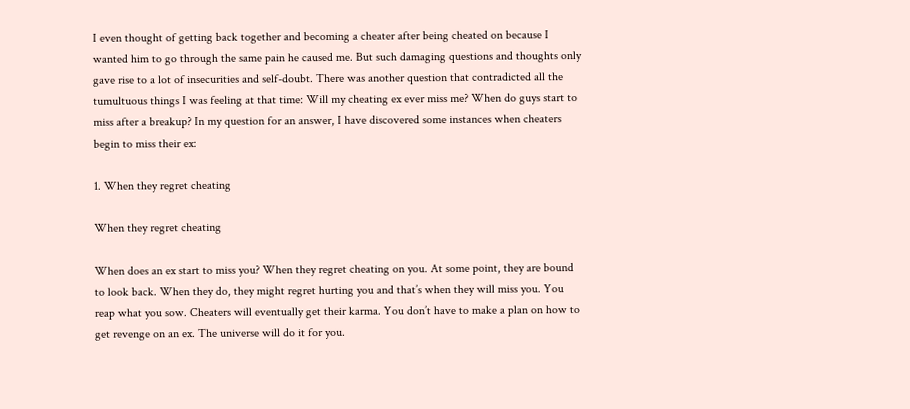I even thought of getting back together and becoming a cheater after being cheated on because I wanted him to go through the same pain he caused me. But such damaging questions and thoughts only gave rise to a lot of insecurities and self-doubt. There was another question that contradicted all the tumultuous things I was feeling at that time: Will my cheating ex ever miss me? When do guys start to miss after a breakup? In my question for an answer, I have discovered some instances when cheaters begin to miss their ex:

1. When they regret cheating

When they regret cheating

When does an ex start to miss you? When they regret cheating on you. At some point, they are bound to look back. When they do, they might regret hurting you and that’s when they will miss you. You reap what you sow. Cheaters will eventually get their karma. You don’t have to make a plan on how to get revenge on an ex. The universe will do it for you.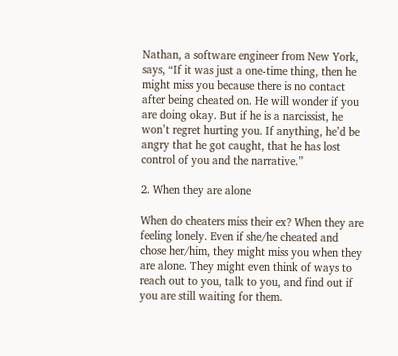Nathan, a software engineer from New York, says, “If it was just a one-time thing, then he might miss you because there is no contact after being cheated on. He will wonder if you are doing okay. But if he is a narcissist, he won’t regret hurting you. If anything, he’d be angry that he got caught, that he has lost control of you and the narrative.”

2. When they are alone

When do cheaters miss their ex? When they are feeling lonely. Even if she/he cheated and chose her/him, they might miss you when they are alone. They might even think of ways to reach out to you, talk to you, and find out if you are still waiting for them.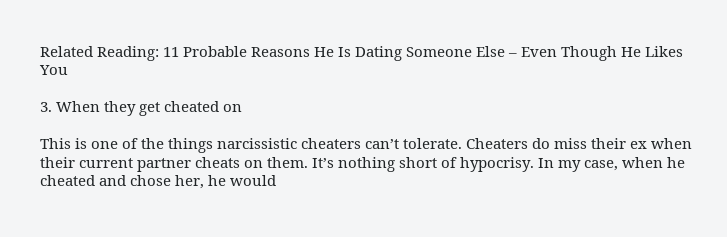Related Reading: 11 Probable Reasons He Is Dating Someone Else – Even Though He Likes You

3. When they get cheated on

This is one of the things narcissistic cheaters can’t tolerate. Cheaters do miss their ex when their current partner cheats on them. It’s nothing short of hypocrisy. In my case, when he cheated and chose her, he would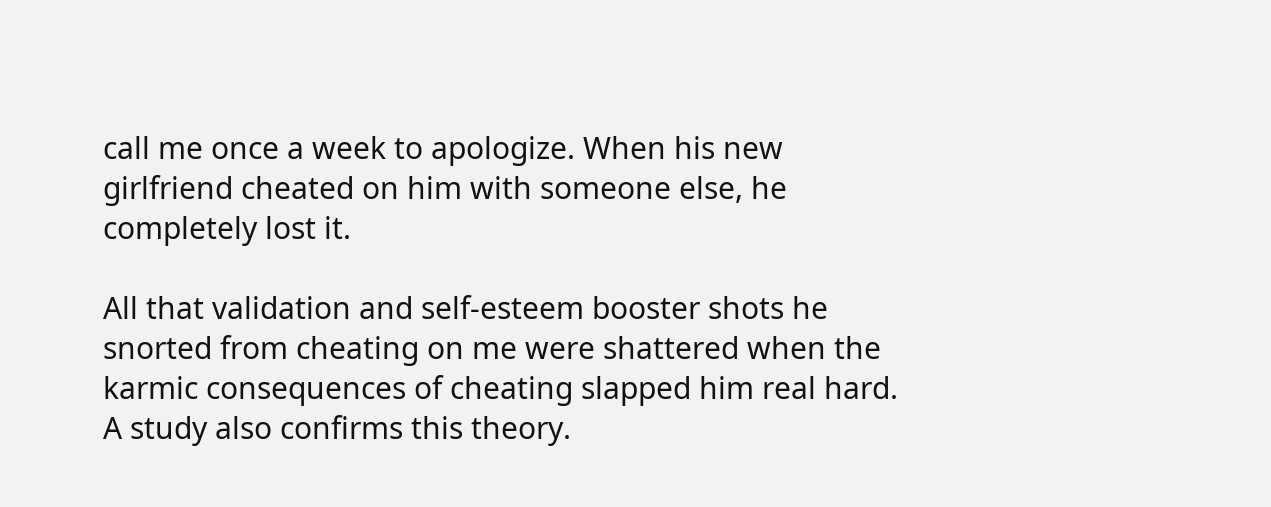call me once a week to apologize. When his new girlfriend cheated on him with someone else, he completely lost it.

All that validation and self-esteem booster shots he snorted from cheating on me were shattered when the karmic consequences of cheating slapped him real hard. A study also confirms this theory.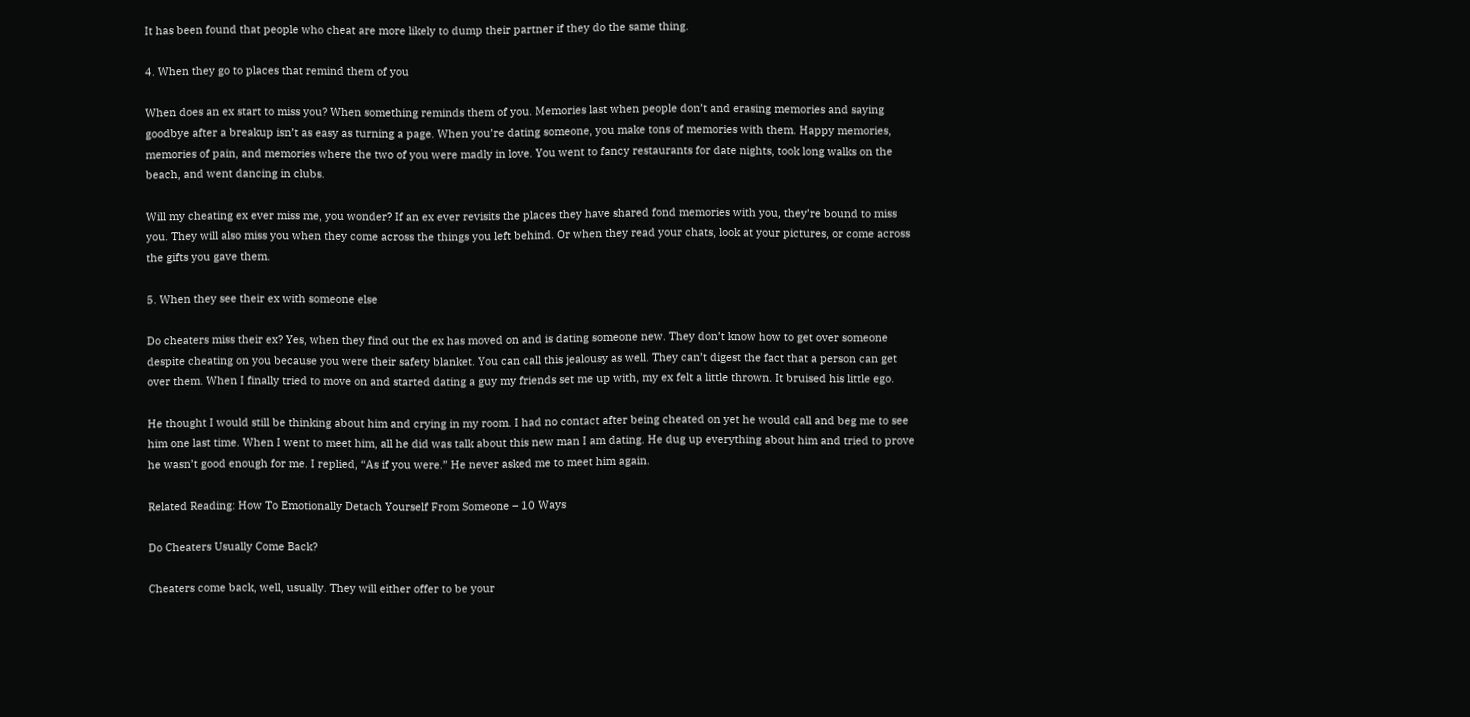It has been found that people who cheat are more likely to dump their partner if they do the same thing.

4. When they go to places that remind them of you

When does an ex start to miss you? When something reminds them of you. Memories last when people don’t and erasing memories and saying goodbye after a breakup isn’t as easy as turning a page. When you’re dating someone, you make tons of memories with them. Happy memories, memories of pain, and memories where the two of you were madly in love. You went to fancy restaurants for date nights, took long walks on the beach, and went dancing in clubs.

Will my cheating ex ever miss me, you wonder? If an ex ever revisits the places they have shared fond memories with you, they’re bound to miss you. They will also miss you when they come across the things you left behind. Or when they read your chats, look at your pictures, or come across the gifts you gave them.

5. When they see their ex with someone else

Do cheaters miss their ex? Yes, when they find out the ex has moved on and is dating someone new. They don’t know how to get over someone despite cheating on you because you were their safety blanket. You can call this jealousy as well. They can’t digest the fact that a person can get over them. When I finally tried to move on and started dating a guy my friends set me up with, my ex felt a little thrown. It bruised his little ego.

He thought I would still be thinking about him and crying in my room. I had no contact after being cheated on yet he would call and beg me to see him one last time. When I went to meet him, all he did was talk about this new man I am dating. He dug up everything about him and tried to prove he wasn’t good enough for me. I replied, “As if you were.” He never asked me to meet him again.

Related Reading: How To Emotionally Detach Yourself From Someone – 10 Ways

Do Cheaters Usually Come Back?

Cheaters come back, well, usually. They will either offer to be your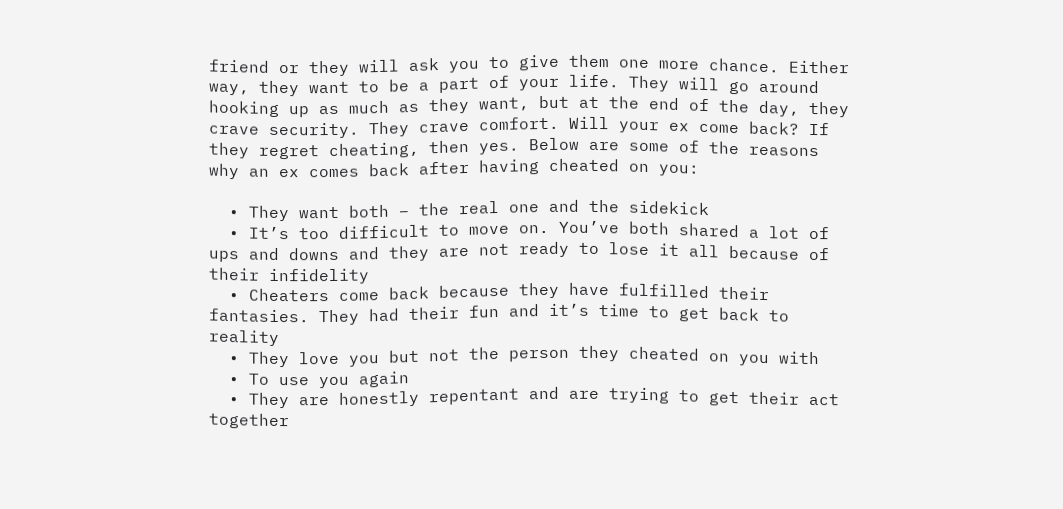friend or they will ask you to give them one more chance. Either way, they want to be a part of your life. They will go around hooking up as much as they want, but at the end of the day, they crave security. They crave comfort. Will your ex come back? If they regret cheating, then yes. Below are some of the reasons why an ex comes back after having cheated on you:

  • They want both – the real one and the sidekick
  • It’s too difficult to move on. You’ve both shared a lot of ups and downs and they are not ready to lose it all because of their infidelity
  • Cheaters come back because they have fulfilled their fantasies. They had their fun and it’s time to get back to reality
  • They love you but not the person they cheated on you with
  • To use you again
  • They are honestly repentant and are trying to get their act together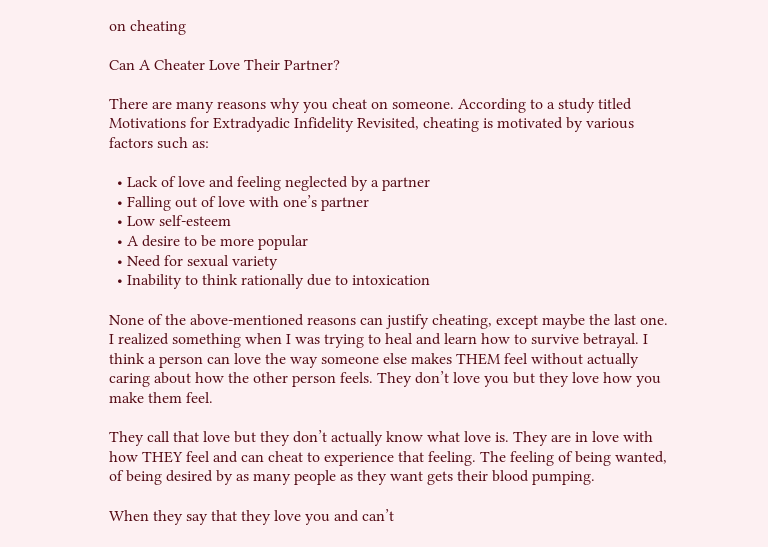on cheating

Can A Cheater Love Their Partner?

There are many reasons why you cheat on someone. According to a study titled Motivations for Extradyadic Infidelity Revisited, cheating is motivated by various factors such as:

  • Lack of love and feeling neglected by a partner
  • Falling out of love with one’s partner
  • Low self-esteem
  • A desire to be more popular
  • Need for sexual variety
  • Inability to think rationally due to intoxication

None of the above-mentioned reasons can justify cheating, except maybe the last one. I realized something when I was trying to heal and learn how to survive betrayal. I think a person can love the way someone else makes THEM feel without actually caring about how the other person feels. They don’t love you but they love how you make them feel.

They call that love but they don’t actually know what love is. They are in love with how THEY feel and can cheat to experience that feeling. The feeling of being wanted, of being desired by as many people as they want gets their blood pumping.

When they say that they love you and can’t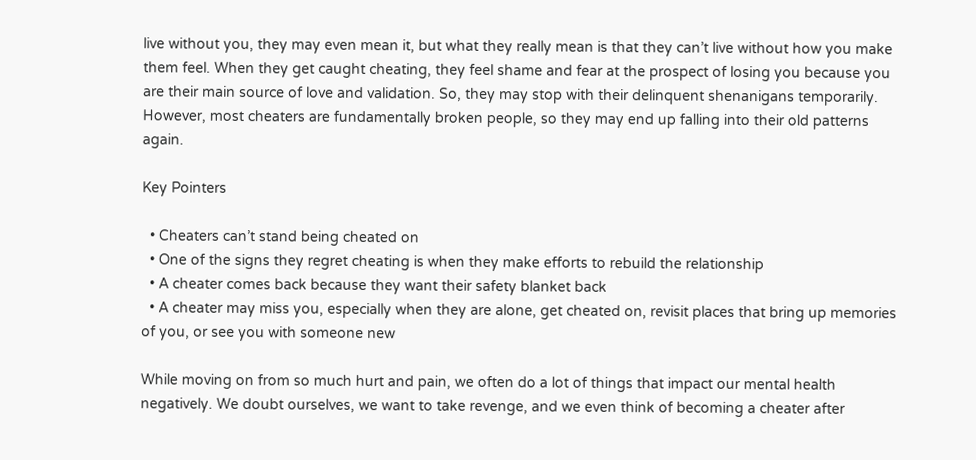live without you, they may even mean it, but what they really mean is that they can’t live without how you make them feel. When they get caught cheating, they feel shame and fear at the prospect of losing you because you are their main source of love and validation. So, they may stop with their delinquent shenanigans temporarily. However, most cheaters are fundamentally broken people, so they may end up falling into their old patterns again.

Key Pointers

  • Cheaters can’t stand being cheated on
  • One of the signs they regret cheating is when they make efforts to rebuild the relationship
  • A cheater comes back because they want their safety blanket back
  • A cheater may miss you, especially when they are alone, get cheated on, revisit places that bring up memories of you, or see you with someone new

While moving on from so much hurt and pain, we often do a lot of things that impact our mental health negatively. We doubt ourselves, we want to take revenge, and we even think of becoming a cheater after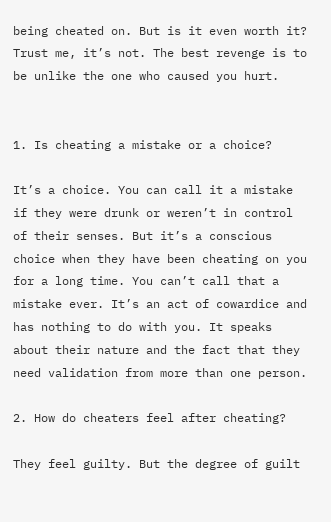being cheated on. But is it even worth it? Trust me, it’s not. The best revenge is to be unlike the one who caused you hurt.


1. Is cheating a mistake or a choice?

It’s a choice. You can call it a mistake if they were drunk or weren’t in control of their senses. But it’s a conscious choice when they have been cheating on you for a long time. You can’t call that a mistake ever. It’s an act of cowardice and has nothing to do with you. It speaks about their nature and the fact that they need validation from more than one person.

2. How do cheaters feel after cheating?

They feel guilty. But the degree of guilt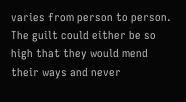varies from person to person. The guilt could either be so high that they would mend their ways and never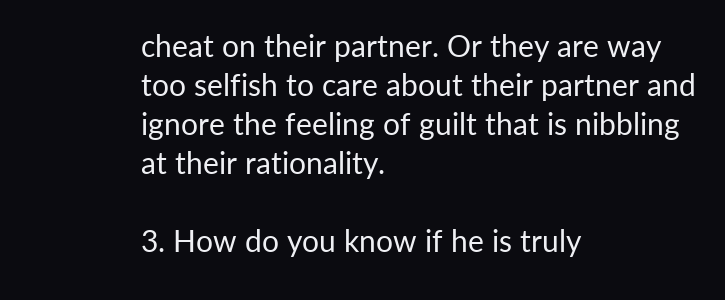cheat on their partner. Or they are way too selfish to care about their partner and ignore the feeling of guilt that is nibbling at their rationality.

3. How do you know if he is truly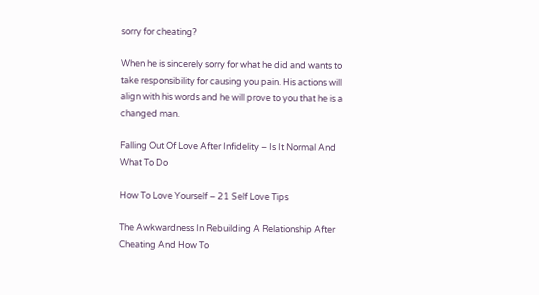sorry for cheating?

When he is sincerely sorry for what he did and wants to take responsibility for causing you pain. His actions will align with his words and he will prove to you that he is a changed man.

Falling Out Of Love After Infidelity – Is It Normal And What To Do

How To Love Yourself – 21 Self Love Tips

The Awkwardness In Rebuilding A Relationship After Cheating And How To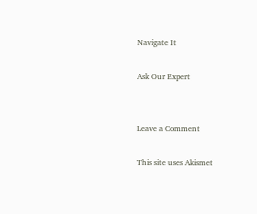Navigate It

Ask Our Expert


Leave a Comment

This site uses Akismet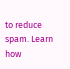to reduce spam. Learn how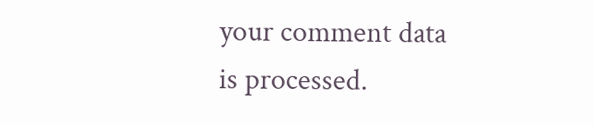your comment data is processed.